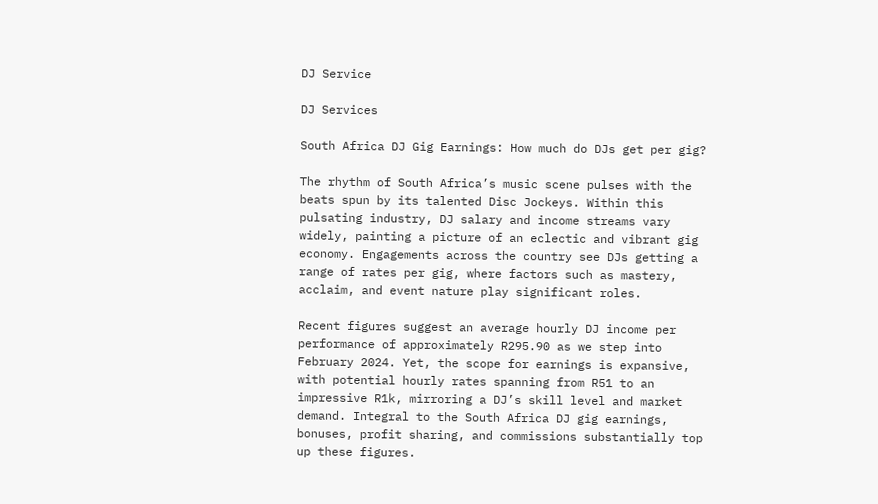DJ Service

DJ Services

South Africa DJ Gig Earnings: How much do DJs get per gig?

The rhythm of South Africa’s music scene pulses with the beats spun by its talented Disc Jockeys. Within this pulsating industry, DJ salary and income streams vary widely, painting a picture of an eclectic and vibrant gig economy. Engagements across the country see DJs getting a range of rates per gig, where factors such as mastery, acclaim, and event nature play significant roles.

Recent figures suggest an average hourly DJ income per performance of approximately R295.90 as we step into February 2024. Yet, the scope for earnings is expansive, with potential hourly rates spanning from R51 to an impressive R1k, mirroring a DJ’s skill level and market demand. Integral to the South Africa DJ gig earnings, bonuses, profit sharing, and commissions substantially top up these figures.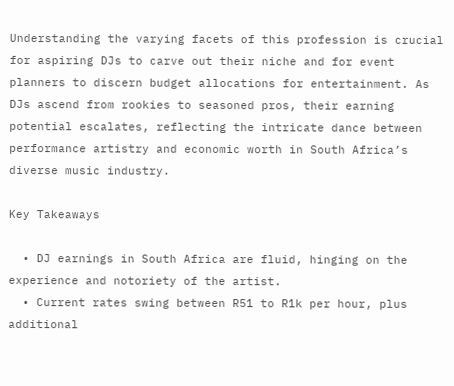Understanding the varying facets of this profession is crucial for aspiring DJs to carve out their niche and for event planners to discern budget allocations for entertainment. As DJs ascend from rookies to seasoned pros, their earning potential escalates, reflecting the intricate dance between performance artistry and economic worth in South Africa’s diverse music industry.

Key Takeaways

  • DJ earnings in South Africa are fluid, hinging on the experience and notoriety of the artist.
  • Current rates swing between R51 to R1k per hour, plus additional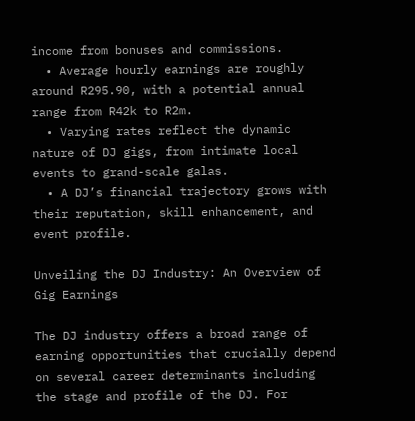income from bonuses and commissions.
  • Average hourly earnings are roughly around R295.90, with a potential annual range from R42k to R2m.
  • Varying rates reflect the dynamic nature of DJ gigs, from intimate local events to grand-scale galas.
  • A DJ’s financial trajectory grows with their reputation, skill enhancement, and event profile.

Unveiling the DJ Industry: An Overview of Gig Earnings

The DJ industry offers a broad range of earning opportunities that crucially depend on several career determinants including the stage and profile of the DJ. For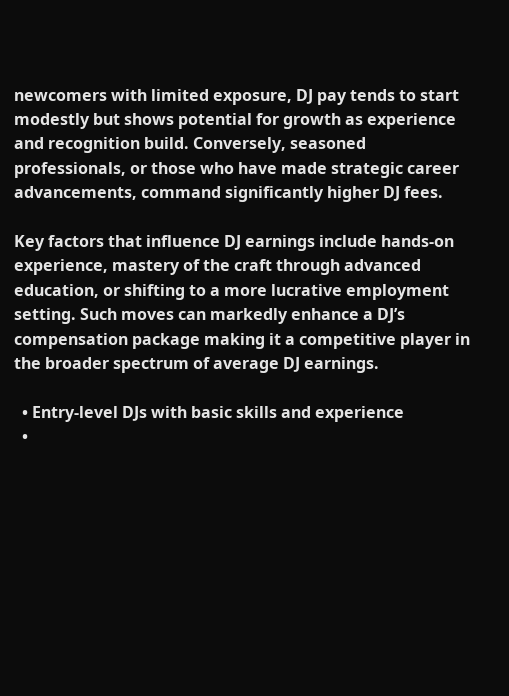newcomers with limited exposure, DJ pay tends to start modestly but shows potential for growth as experience and recognition build. Conversely, seasoned professionals, or those who have made strategic career advancements, command significantly higher DJ fees.

Key factors that influence DJ earnings include hands-on experience, mastery of the craft through advanced education, or shifting to a more lucrative employment setting. Such moves can markedly enhance a DJ’s compensation package making it a competitive player in the broader spectrum of average DJ earnings.

  • Entry-level DJs with basic skills and experience
  •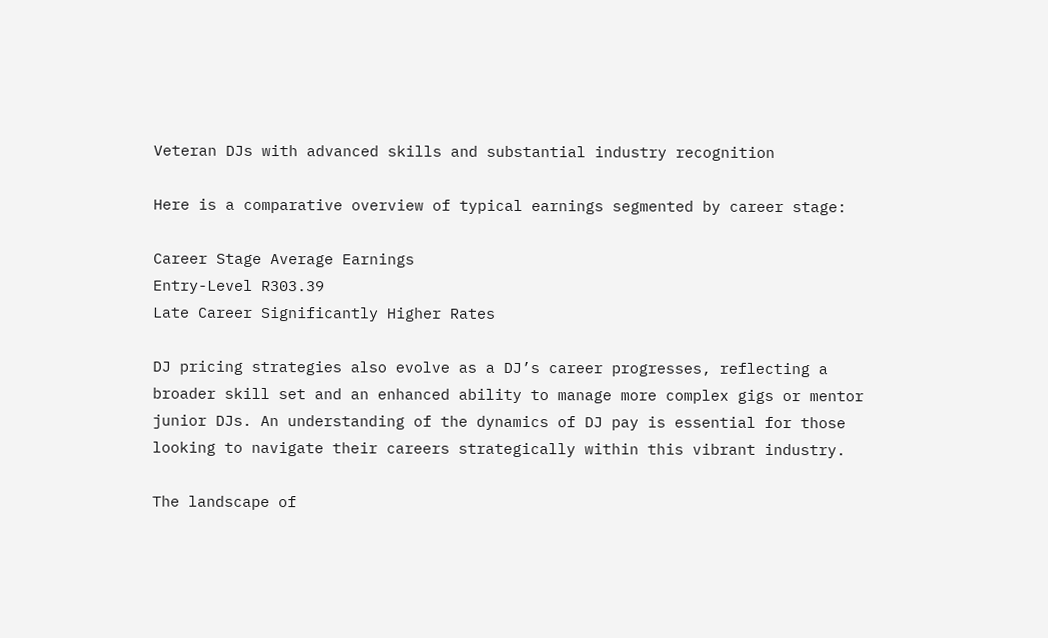Veteran DJs with advanced skills and substantial industry recognition

Here is a comparative overview of typical earnings segmented by career stage:

Career Stage Average Earnings
Entry-Level R303.39
Late Career Significantly Higher Rates

DJ pricing strategies also evolve as a DJ’s career progresses, reflecting a broader skill set and an enhanced ability to manage more complex gigs or mentor junior DJs. An understanding of the dynamics of DJ pay is essential for those looking to navigate their careers strategically within this vibrant industry.

The landscape of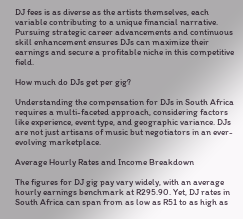DJ fees is as diverse as the artists themselves, each variable contributing to a unique financial narrative. Pursuing strategic career advancements and continuous skill enhancement ensures DJs can maximize their earnings and secure a profitable niche in this competitive field.

How much do DJs get per gig?

Understanding the compensation for DJs in South Africa requires a multi-faceted approach, considering factors like experience, event type, and geographic variance. DJs are not just artisans of music but negotiators in an ever-evolving marketplace.

Average Hourly Rates and Income Breakdown

The figures for DJ gig pay vary widely, with an average hourly earnings benchmark at R295.90. Yet, DJ rates in South Africa can span from as low as R51 to as high as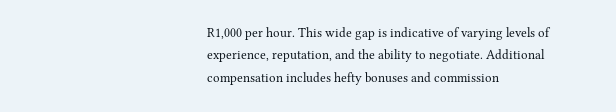R1,000 per hour. This wide gap is indicative of varying levels of experience, reputation, and the ability to negotiate. Additional compensation includes hefty bonuses and commission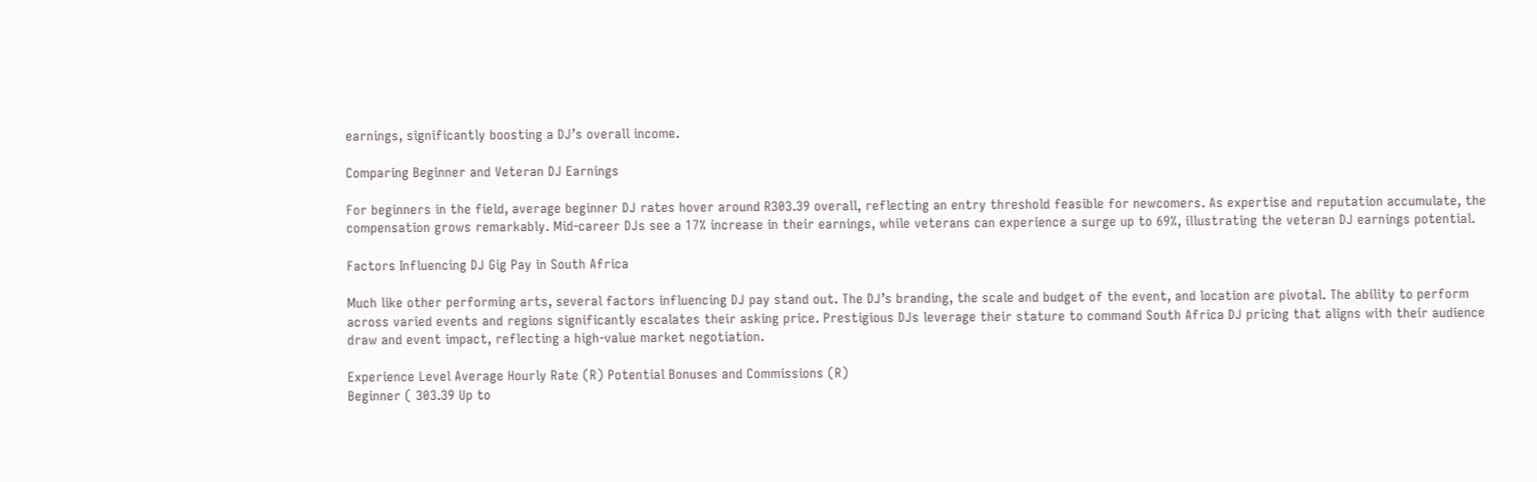earnings, significantly boosting a DJ’s overall income.

Comparing Beginner and Veteran DJ Earnings

For beginners in the field, average beginner DJ rates hover around R303.39 overall, reflecting an entry threshold feasible for newcomers. As expertise and reputation accumulate, the compensation grows remarkably. Mid-career DJs see a 17% increase in their earnings, while veterans can experience a surge up to 69%, illustrating the veteran DJ earnings potential.

Factors Influencing DJ Gig Pay in South Africa

Much like other performing arts, several factors influencing DJ pay stand out. The DJ’s branding, the scale and budget of the event, and location are pivotal. The ability to perform across varied events and regions significantly escalates their asking price. Prestigious DJs leverage their stature to command South Africa DJ pricing that aligns with their audience draw and event impact, reflecting a high-value market negotiation.

Experience Level Average Hourly Rate (R) Potential Bonuses and Commissions (R)
Beginner ( 303.39 Up to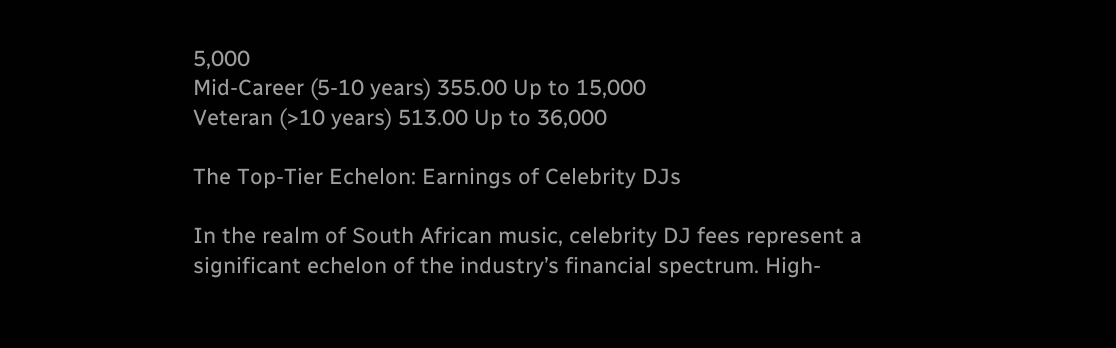5,000
Mid-Career (5-10 years) 355.00 Up to 15,000
Veteran (>10 years) 513.00 Up to 36,000

The Top-Tier Echelon: Earnings of Celebrity DJs

In the realm of South African music, celebrity DJ fees represent a significant echelon of the industry’s financial spectrum. High-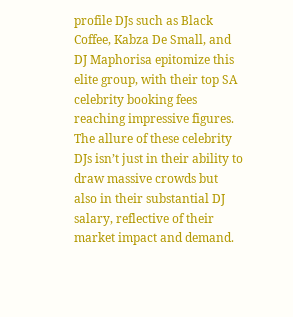profile DJs such as Black Coffee, Kabza De Small, and DJ Maphorisa epitomize this elite group, with their top SA celebrity booking fees reaching impressive figures. The allure of these celebrity DJs isn’t just in their ability to draw massive crowds but also in their substantial DJ salary, reflective of their market impact and demand.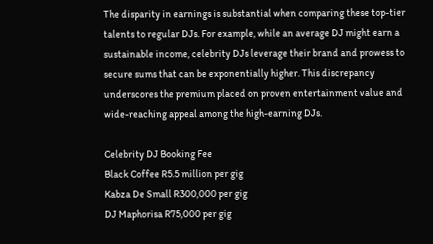The disparity in earnings is substantial when comparing these top-tier talents to regular DJs. For example, while an average DJ might earn a sustainable income, celebrity DJs leverage their brand and prowess to secure sums that can be exponentially higher. This discrepancy underscores the premium placed on proven entertainment value and wide-reaching appeal among the high-earning DJs.

Celebrity DJ Booking Fee
Black Coffee R5.5 million per gig
Kabza De Small R300,000 per gig
DJ Maphorisa R75,000 per gig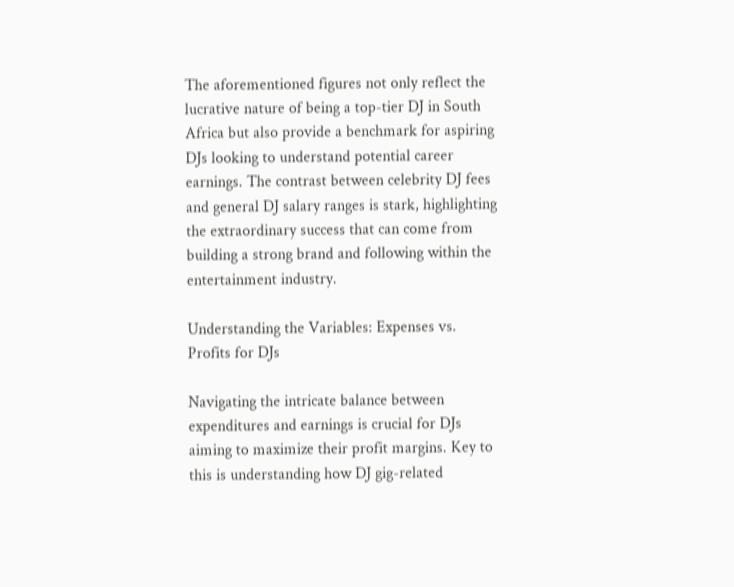The aforementioned figures not only reflect the lucrative nature of being a top-tier DJ in South Africa but also provide a benchmark for aspiring DJs looking to understand potential career earnings. The contrast between celebrity DJ fees and general DJ salary ranges is stark, highlighting the extraordinary success that can come from building a strong brand and following within the entertainment industry.

Understanding the Variables: Expenses vs. Profits for DJs

Navigating the intricate balance between expenditures and earnings is crucial for DJs aiming to maximize their profit margins. Key to this is understanding how DJ gig-related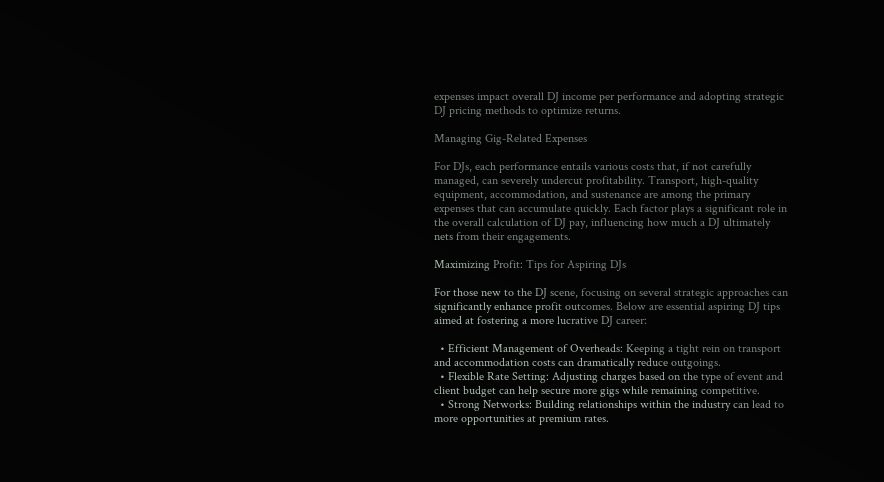expenses impact overall DJ income per performance and adopting strategic DJ pricing methods to optimize returns.

Managing Gig-Related Expenses

For DJs, each performance entails various costs that, if not carefully managed, can severely undercut profitability. Transport, high-quality equipment, accommodation, and sustenance are among the primary expenses that can accumulate quickly. Each factor plays a significant role in the overall calculation of DJ pay, influencing how much a DJ ultimately nets from their engagements.

Maximizing Profit: Tips for Aspiring DJs

For those new to the DJ scene, focusing on several strategic approaches can significantly enhance profit outcomes. Below are essential aspiring DJ tips aimed at fostering a more lucrative DJ career:

  • Efficient Management of Overheads: Keeping a tight rein on transport and accommodation costs can dramatically reduce outgoings.
  • Flexible Rate Setting: Adjusting charges based on the type of event and client budget can help secure more gigs while remaining competitive.
  • Strong Networks: Building relationships within the industry can lead to more opportunities at premium rates.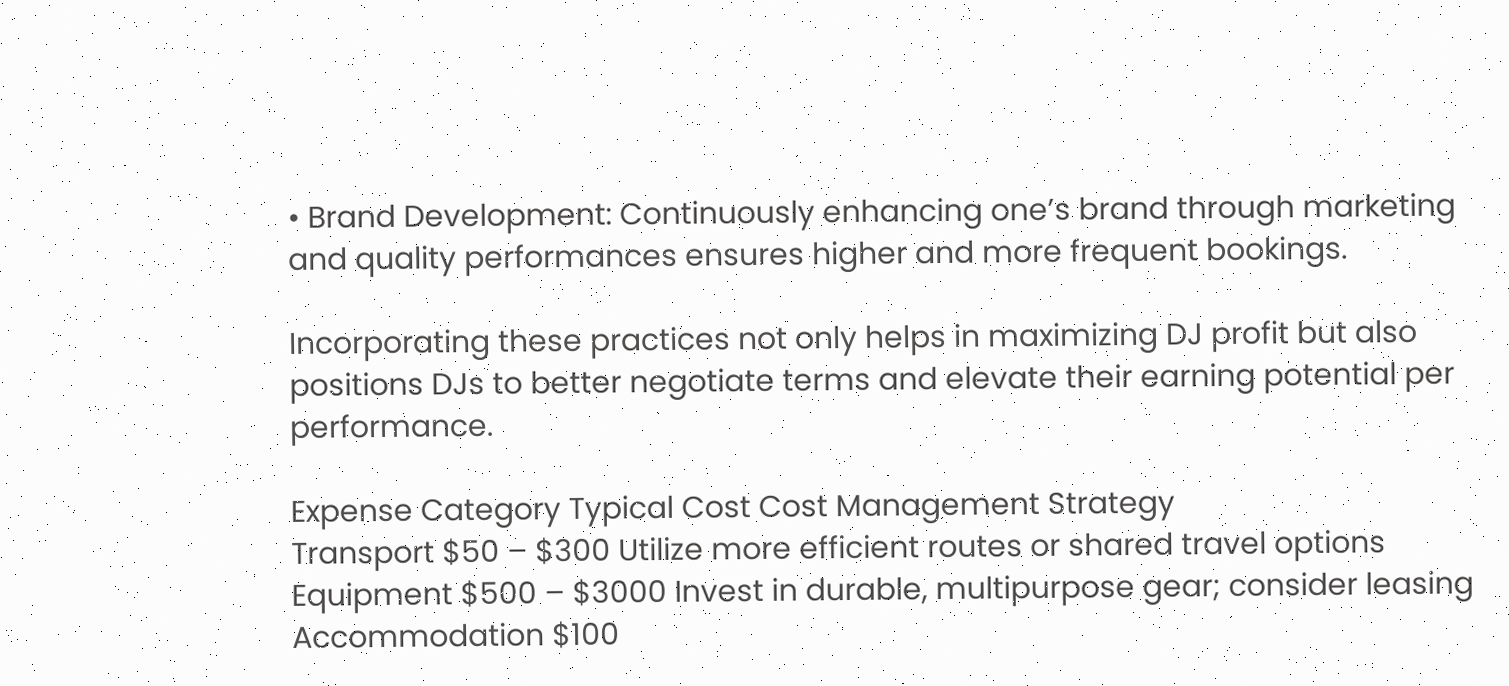• Brand Development: Continuously enhancing one’s brand through marketing and quality performances ensures higher and more frequent bookings.

Incorporating these practices not only helps in maximizing DJ profit but also positions DJs to better negotiate terms and elevate their earning potential per performance.

Expense Category Typical Cost Cost Management Strategy
Transport $50 – $300 Utilize more efficient routes or shared travel options
Equipment $500 – $3000 Invest in durable, multipurpose gear; consider leasing
Accommodation $100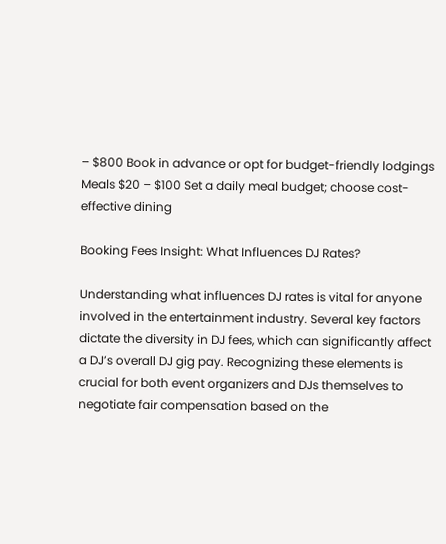– $800 Book in advance or opt for budget-friendly lodgings
Meals $20 – $100 Set a daily meal budget; choose cost-effective dining

Booking Fees Insight: What Influences DJ Rates?

Understanding what influences DJ rates is vital for anyone involved in the entertainment industry. Several key factors dictate the diversity in DJ fees, which can significantly affect a DJ’s overall DJ gig pay. Recognizing these elements is crucial for both event organizers and DJs themselves to negotiate fair compensation based on the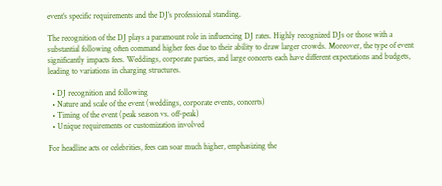event’s specific requirements and the DJ’s professional standing.

The recognition of the DJ plays a paramount role in influencing DJ rates. Highly recognized DJs or those with a substantial following often command higher fees due to their ability to draw larger crowds. Moreover, the type of event significantly impacts fees. Weddings, corporate parties, and large concerts each have different expectations and budgets, leading to variations in charging structures.

  • DJ recognition and following
  • Nature and scale of the event (weddings, corporate events, concerts)
  • Timing of the event (peak season vs. off-peak)
  • Unique requirements or customization involved

For headline acts or celebrities, fees can soar much higher, emphasizing the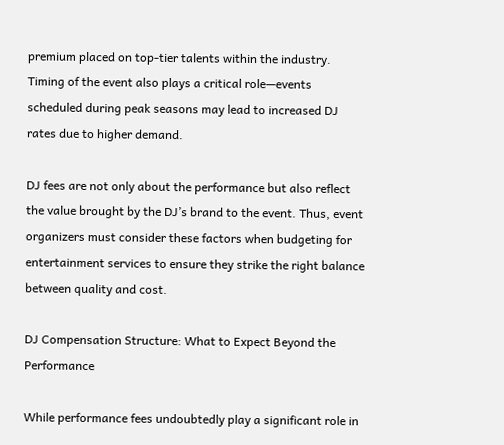premium placed on top-tier talents within the industry. Timing of the event also plays a critical role—events scheduled during peak seasons may lead to increased DJ rates due to higher demand.

DJ fees are not only about the performance but also reflect the value brought by the DJ’s brand to the event. Thus, event organizers must consider these factors when budgeting for entertainment services to ensure they strike the right balance between quality and cost.

DJ Compensation Structure: What to Expect Beyond the Performance

While performance fees undoubtedly play a significant role in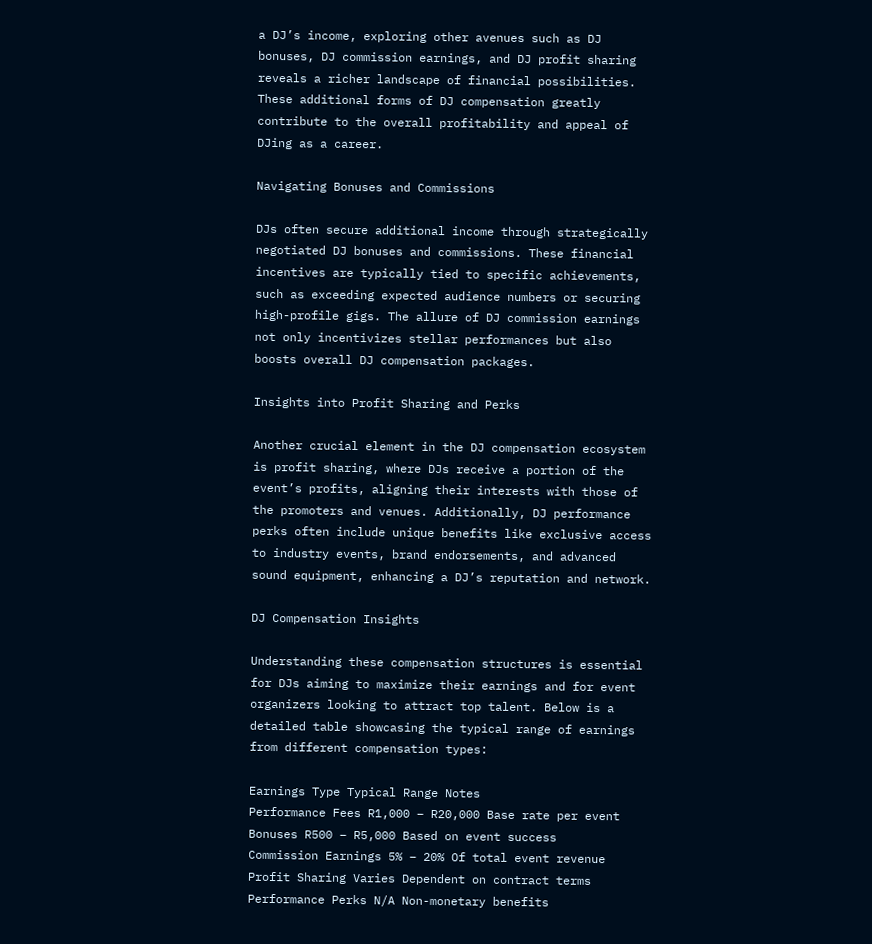a DJ’s income, exploring other avenues such as DJ bonuses, DJ commission earnings, and DJ profit sharing reveals a richer landscape of financial possibilities. These additional forms of DJ compensation greatly contribute to the overall profitability and appeal of DJing as a career.

Navigating Bonuses and Commissions

DJs often secure additional income through strategically negotiated DJ bonuses and commissions. These financial incentives are typically tied to specific achievements, such as exceeding expected audience numbers or securing high-profile gigs. The allure of DJ commission earnings not only incentivizes stellar performances but also boosts overall DJ compensation packages.

Insights into Profit Sharing and Perks

Another crucial element in the DJ compensation ecosystem is profit sharing, where DJs receive a portion of the event’s profits, aligning their interests with those of the promoters and venues. Additionally, DJ performance perks often include unique benefits like exclusive access to industry events, brand endorsements, and advanced sound equipment, enhancing a DJ’s reputation and network.

DJ Compensation Insights

Understanding these compensation structures is essential for DJs aiming to maximize their earnings and for event organizers looking to attract top talent. Below is a detailed table showcasing the typical range of earnings from different compensation types:

Earnings Type Typical Range Notes
Performance Fees R1,000 – R20,000 Base rate per event
Bonuses R500 – R5,000 Based on event success
Commission Earnings 5% – 20% Of total event revenue
Profit Sharing Varies Dependent on contract terms
Performance Perks N/A Non-monetary benefits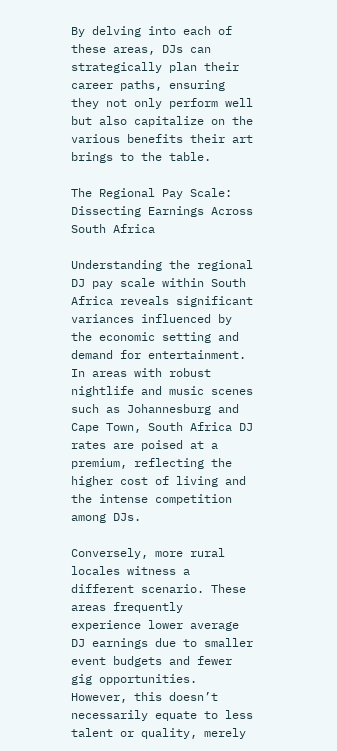By delving into each of these areas, DJs can strategically plan their career paths, ensuring they not only perform well but also capitalize on the various benefits their art brings to the table.

The Regional Pay Scale: Dissecting Earnings Across South Africa

Understanding the regional DJ pay scale within South Africa reveals significant variances influenced by the economic setting and demand for entertainment. In areas with robust nightlife and music scenes such as Johannesburg and Cape Town, South Africa DJ rates are poised at a premium, reflecting the higher cost of living and the intense competition among DJs.

Conversely, more rural locales witness a different scenario. These areas frequently experience lower average DJ earnings due to smaller event budgets and fewer gig opportunities. However, this doesn’t necessarily equate to less talent or quality, merely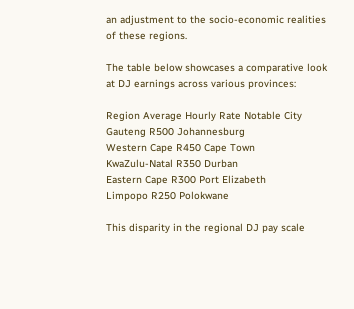an adjustment to the socio-economic realities of these regions.

The table below showcases a comparative look at DJ earnings across various provinces:

Region Average Hourly Rate Notable City
Gauteng R500 Johannesburg
Western Cape R450 Cape Town
KwaZulu-Natal R350 Durban
Eastern Cape R300 Port Elizabeth
Limpopo R250 Polokwane

This disparity in the regional DJ pay scale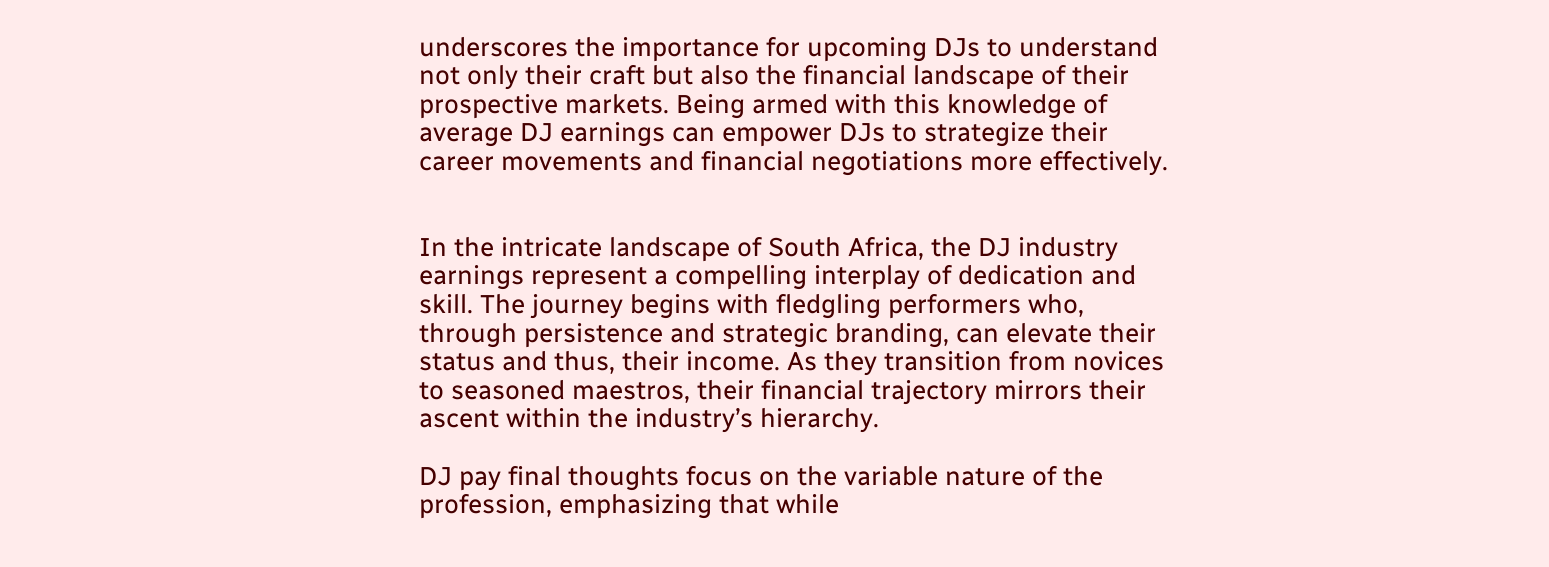underscores the importance for upcoming DJs to understand not only their craft but also the financial landscape of their prospective markets. Being armed with this knowledge of average DJ earnings can empower DJs to strategize their career movements and financial negotiations more effectively.


In the intricate landscape of South Africa, the DJ industry earnings represent a compelling interplay of dedication and skill. The journey begins with fledgling performers who, through persistence and strategic branding, can elevate their status and thus, their income. As they transition from novices to seasoned maestros, their financial trajectory mirrors their ascent within the industry’s hierarchy.

DJ pay final thoughts focus on the variable nature of the profession, emphasizing that while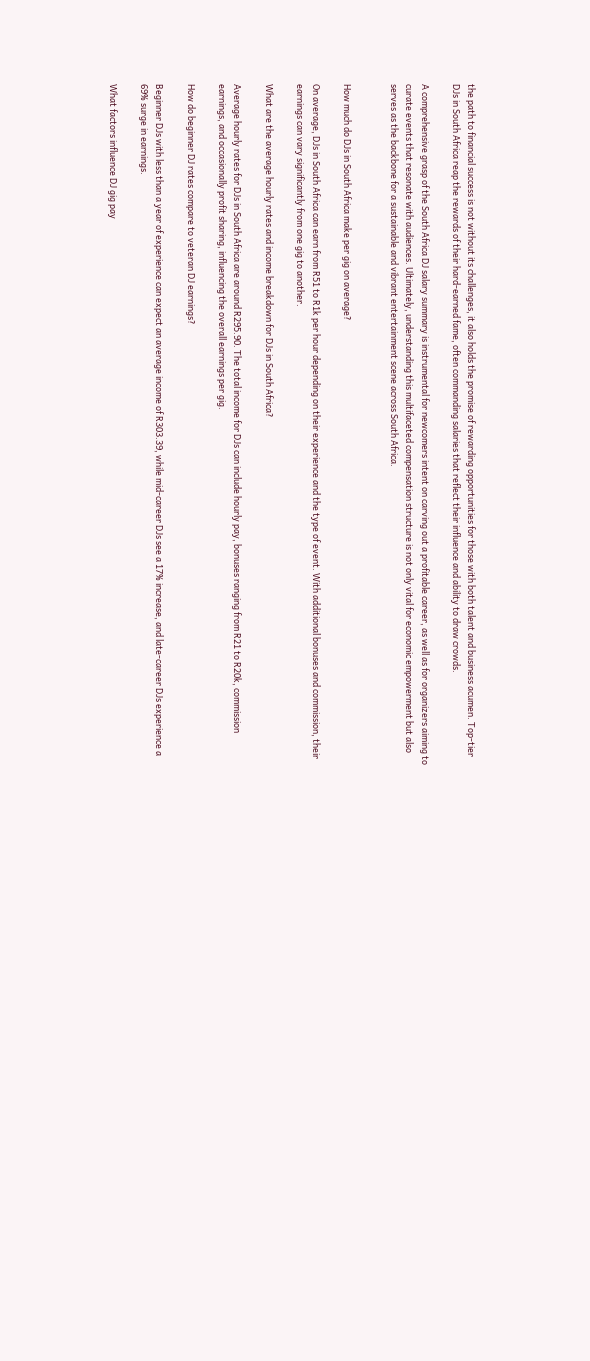the path to financial success is not without its challenges, it also holds the promise of rewarding opportunities for those with both talent and business acumen. Top-tier DJs in South Africa reap the rewards of their hard-earned fame, often commanding salaries that reflect their influence and ability to draw crowds.

A comprehensive grasp of the South Africa DJ salary summary is instrumental for newcomers intent on carving out a profitable career, as well as for organizers aiming to curate events that resonate with audiences. Ultimately, understanding this multifaceted compensation structure is not only vital for economic empowerment but also serves as the backbone for a sustainable and vibrant entertainment scene across South Africa.


How much do DJs in South Africa make per gig on average?

On average, DJs in South Africa can earn from R51 to R1k per hour depending on their experience and the type of event. With additional bonuses and commission, their earnings can vary significantly from one gig to another.

What are the average hourly rates and income breakdown for DJs in South Africa?

Average hourly rates for DJs in South Africa are around R295.90. The total income for DJs can include hourly pay, bonuses ranging from R21 to R20k, commission earnings, and occasionally profit sharing, influencing the overall earnings per gig.

How do beginner DJ rates compare to veteran DJ earnings?

Beginner DJs with less than a year of experience can expect an average income of R303.39, while mid-career DJs see a 17% increase, and late-career DJs experience a 69% surge in earnings.

What factors influence DJ gig pay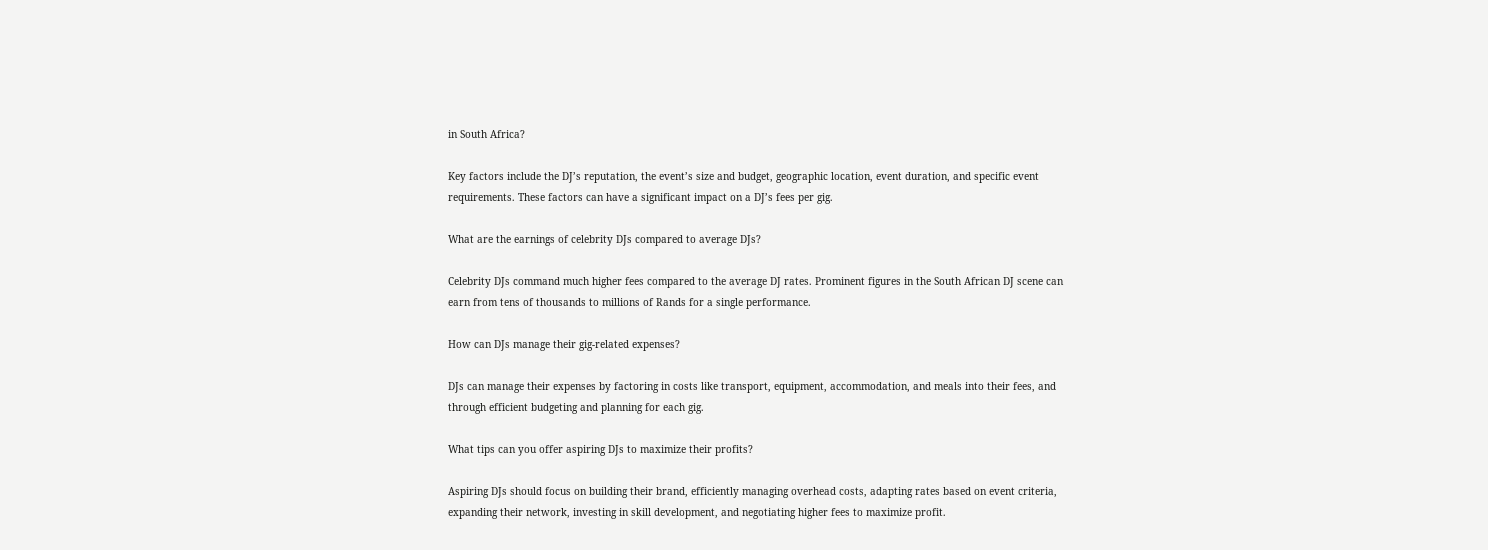in South Africa?

Key factors include the DJ’s reputation, the event’s size and budget, geographic location, event duration, and specific event requirements. These factors can have a significant impact on a DJ’s fees per gig.

What are the earnings of celebrity DJs compared to average DJs?

Celebrity DJs command much higher fees compared to the average DJ rates. Prominent figures in the South African DJ scene can earn from tens of thousands to millions of Rands for a single performance.

How can DJs manage their gig-related expenses?

DJs can manage their expenses by factoring in costs like transport, equipment, accommodation, and meals into their fees, and through efficient budgeting and planning for each gig.

What tips can you offer aspiring DJs to maximize their profits?

Aspiring DJs should focus on building their brand, efficiently managing overhead costs, adapting rates based on event criteria, expanding their network, investing in skill development, and negotiating higher fees to maximize profit.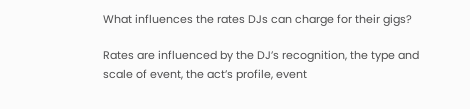What influences the rates DJs can charge for their gigs?

Rates are influenced by the DJ’s recognition, the type and scale of event, the act’s profile, event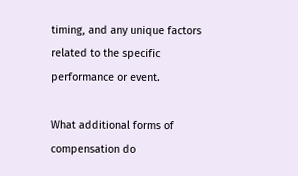timing, and any unique factors related to the specific performance or event.

What additional forms of compensation do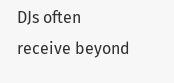DJs often receive beyond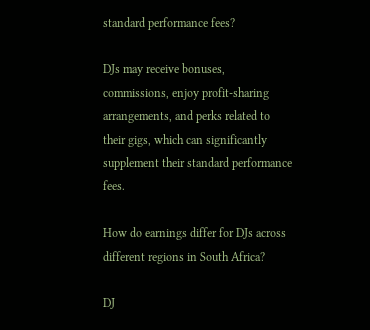standard performance fees?

DJs may receive bonuses, commissions, enjoy profit-sharing arrangements, and perks related to their gigs, which can significantly supplement their standard performance fees.

How do earnings differ for DJs across different regions in South Africa?

DJ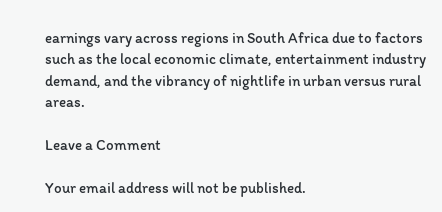earnings vary across regions in South Africa due to factors such as the local economic climate, entertainment industry demand, and the vibrancy of nightlife in urban versus rural areas.

Leave a Comment

Your email address will not be published.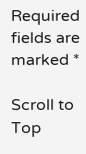Required fields are marked *

Scroll to Top